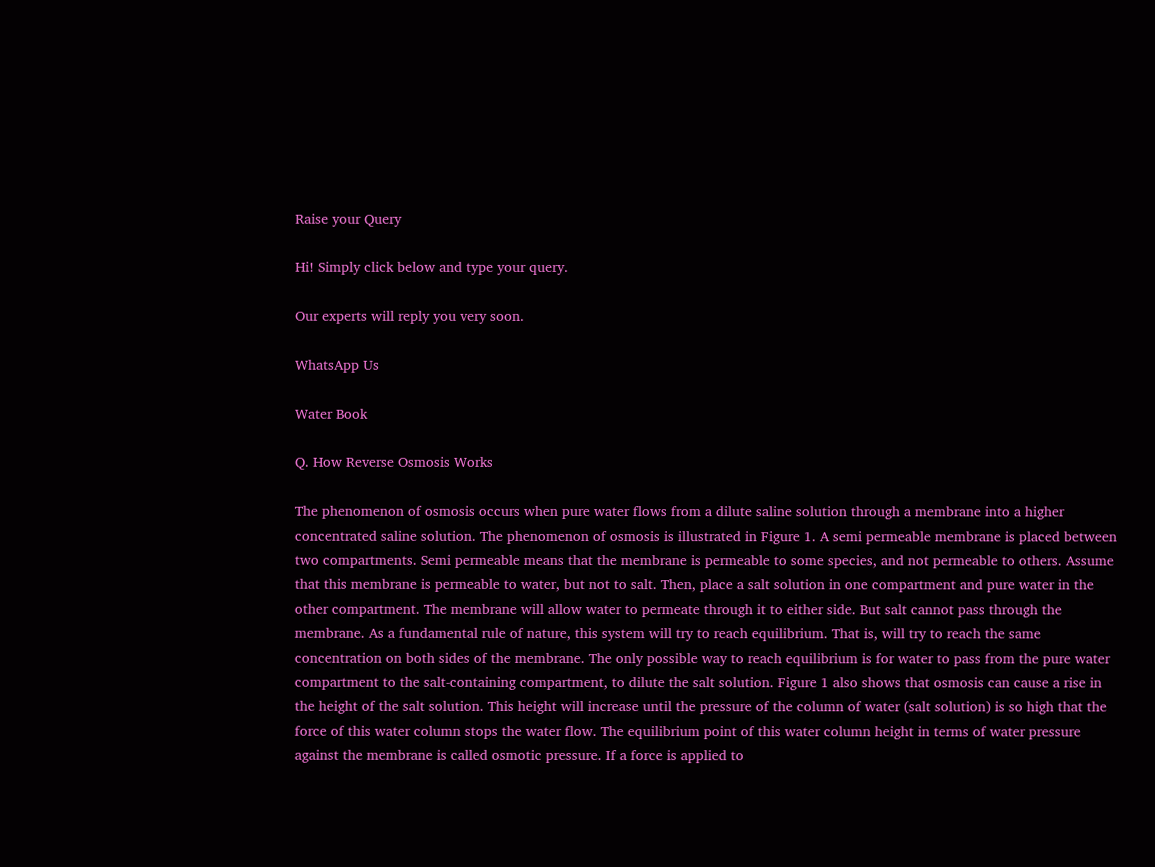Raise your Query

Hi! Simply click below and type your query.

Our experts will reply you very soon.

WhatsApp Us

Water Book

Q. How Reverse Osmosis Works

The phenomenon of osmosis occurs when pure water flows from a dilute saline solution through a membrane into a higher concentrated saline solution. The phenomenon of osmosis is illustrated in Figure 1. A semi permeable membrane is placed between two compartments. Semi permeable means that the membrane is permeable to some species, and not permeable to others. Assume that this membrane is permeable to water, but not to salt. Then, place a salt solution in one compartment and pure water in the other compartment. The membrane will allow water to permeate through it to either side. But salt cannot pass through the membrane. As a fundamental rule of nature, this system will try to reach equilibrium. That is, will try to reach the same concentration on both sides of the membrane. The only possible way to reach equilibrium is for water to pass from the pure water compartment to the salt-containing compartment, to dilute the salt solution. Figure 1 also shows that osmosis can cause a rise in the height of the salt solution. This height will increase until the pressure of the column of water (salt solution) is so high that the force of this water column stops the water flow. The equilibrium point of this water column height in terms of water pressure against the membrane is called osmotic pressure. If a force is applied to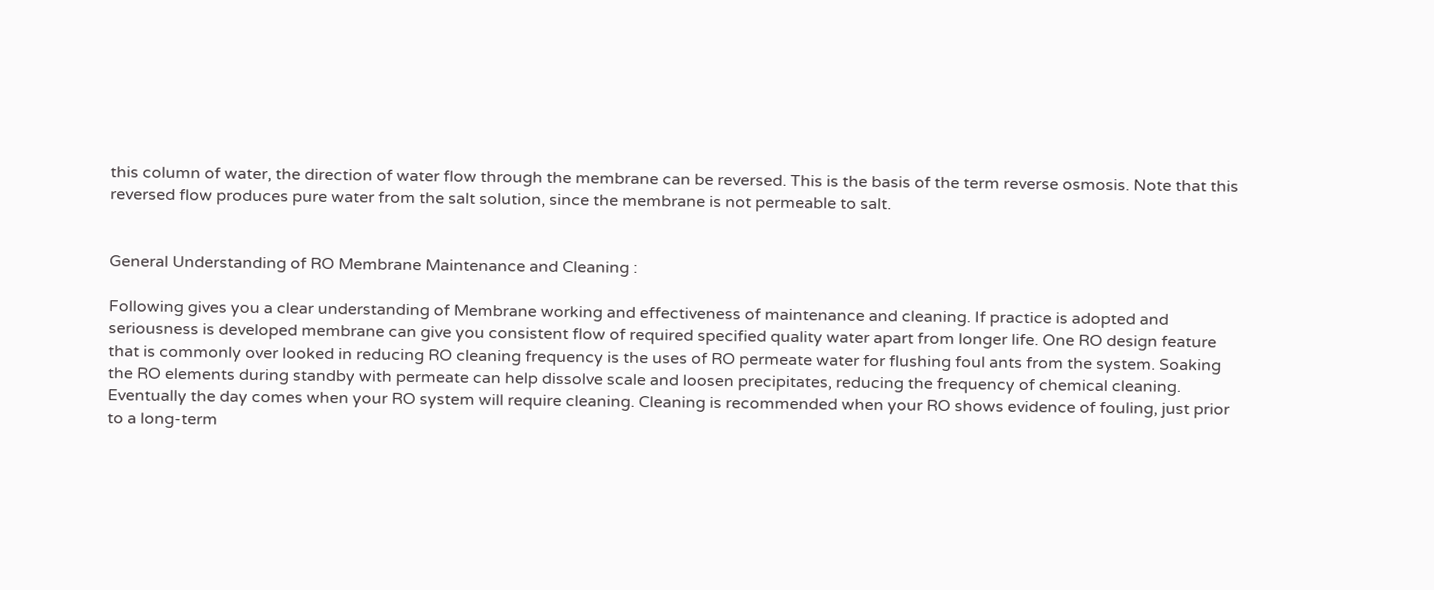this column of water, the direction of water flow through the membrane can be reversed. This is the basis of the term reverse osmosis. Note that this reversed flow produces pure water from the salt solution, since the membrane is not permeable to salt.


General Understanding of RO Membrane Maintenance and Cleaning :

Following gives you a clear understanding of Membrane working and effectiveness of maintenance and cleaning. If practice is adopted and seriousness is developed membrane can give you consistent flow of required specified quality water apart from longer life. One RO design feature that is commonly over looked in reducing RO cleaning frequency is the uses of RO permeate water for flushing foul ants from the system. Soaking the RO elements during standby with permeate can help dissolve scale and loosen precipitates, reducing the frequency of chemical cleaning. Eventually the day comes when your RO system will require cleaning. Cleaning is recommended when your RO shows evidence of fouling, just prior to a long-term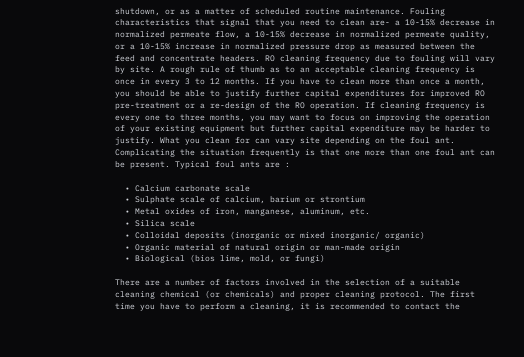shutdown, or as a matter of scheduled routine maintenance. Fouling characteristics that signal that you need to clean are- a 10-15% decrease in normalized permeate flow, a 10-15% decrease in normalized permeate quality, or a 10-15% increase in normalized pressure drop as measured between the feed and concentrate headers. RO cleaning frequency due to fouling will vary by site. A rough rule of thumb as to an acceptable cleaning frequency is once in every 3 to 12 months. If you have to clean more than once a month, you should be able to justify further capital expenditures for improved RO pre-treatment or a re-design of the RO operation. If cleaning frequency is every one to three months, you may want to focus on improving the operation of your existing equipment but further capital expenditure may be harder to justify. What you clean for can vary site depending on the foul ant. Complicating the situation frequently is that one more than one foul ant can be present. Typical foul ants are :

  • Calcium carbonate scale
  • Sulphate scale of calcium, barium or strontium
  • Metal oxides of iron, manganese, aluminum, etc.
  • Silica scale
  • Colloidal deposits (inorganic or mixed inorganic/ organic)
  • Organic material of natural origin or man-made origin
  • Biological (bios lime, mold, or fungi)

There are a number of factors involved in the selection of a suitable cleaning chemical (or chemicals) and proper cleaning protocol. The first time you have to perform a cleaning, it is recommended to contact the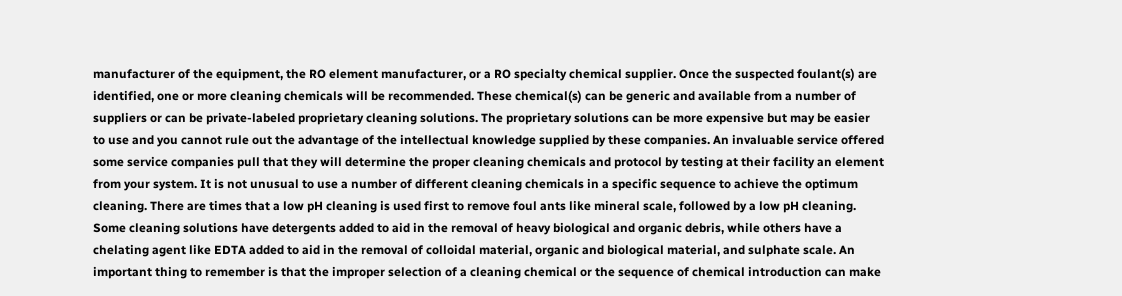manufacturer of the equipment, the RO element manufacturer, or a RO specialty chemical supplier. Once the suspected foulant(s) are identified, one or more cleaning chemicals will be recommended. These chemical(s) can be generic and available from a number of suppliers or can be private-labeled proprietary cleaning solutions. The proprietary solutions can be more expensive but may be easier to use and you cannot rule out the advantage of the intellectual knowledge supplied by these companies. An invaluable service offered some service companies pull that they will determine the proper cleaning chemicals and protocol by testing at their facility an element from your system. It is not unusual to use a number of different cleaning chemicals in a specific sequence to achieve the optimum cleaning. There are times that a low pH cleaning is used first to remove foul ants like mineral scale, followed by a low pH cleaning. Some cleaning solutions have detergents added to aid in the removal of heavy biological and organic debris, while others have a chelating agent like EDTA added to aid in the removal of colloidal material, organic and biological material, and sulphate scale. An important thing to remember is that the improper selection of a cleaning chemical or the sequence of chemical introduction can make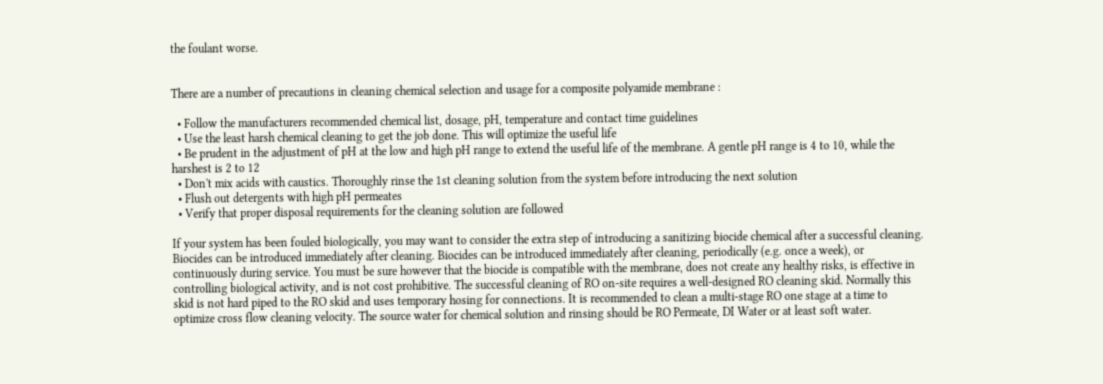the foulant worse.


There are a number of precautions in cleaning chemical selection and usage for a composite polyamide membrane :

  • Follow the manufacturers recommended chemical list, dosage, pH, temperature and contact time guidelines
  • Use the least harsh chemical cleaning to get the job done. This will optimize the useful life
  • Be prudent in the adjustment of pH at the low and high pH range to extend the useful life of the membrane. A gentle pH range is 4 to 10, while the harshest is 2 to 12
  • Don't mix acids with caustics. Thoroughly rinse the 1st cleaning solution from the system before introducing the next solution
  • Flush out detergents with high pH permeates
  • Verify that proper disposal requirements for the cleaning solution are followed

If your system has been fouled biologically, you may want to consider the extra step of introducing a sanitizing biocide chemical after a successful cleaning. Biocides can be introduced immediately after cleaning. Biocides can be introduced immediately after cleaning, periodically (e.g. once a week), or continuously during service. You must be sure however that the biocide is compatible with the membrane, does not create any healthy risks, is effective in controlling biological activity, and is not cost prohibitive. The successful cleaning of RO on-site requires a well-designed RO cleaning skid. Normally this skid is not hard piped to the RO skid and uses temporary hosing for connections. It is recommended to clean a multi-stage RO one stage at a time to optimize cross flow cleaning velocity. The source water for chemical solution and rinsing should be RO Permeate, DI Water or at least soft water.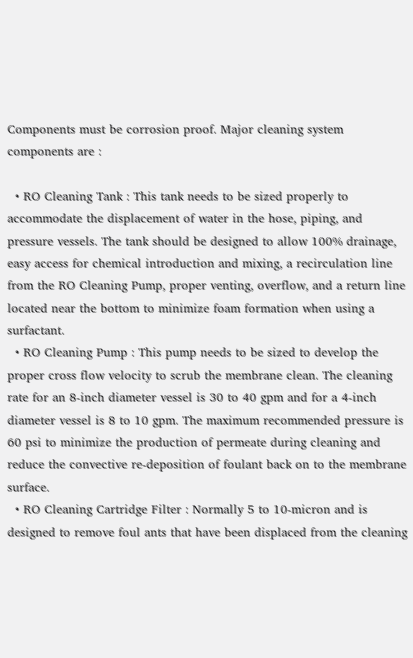Components must be corrosion proof. Major cleaning system components are :

  • RO Cleaning Tank : This tank needs to be sized properly to accommodate the displacement of water in the hose, piping, and pressure vessels. The tank should be designed to allow 100% drainage, easy access for chemical introduction and mixing, a recirculation line from the RO Cleaning Pump, proper venting, overflow, and a return line located near the bottom to minimize foam formation when using a surfactant.
  • RO Cleaning Pump : This pump needs to be sized to develop the proper cross flow velocity to scrub the membrane clean. The cleaning rate for an 8-inch diameter vessel is 30 to 40 gpm and for a 4-inch diameter vessel is 8 to 10 gpm. The maximum recommended pressure is 60 psi to minimize the production of permeate during cleaning and reduce the convective re-deposition of foulant back on to the membrane surface.
  • RO Cleaning Cartridge Filter : Normally 5 to 10-micron and is designed to remove foul ants that have been displaced from the cleaning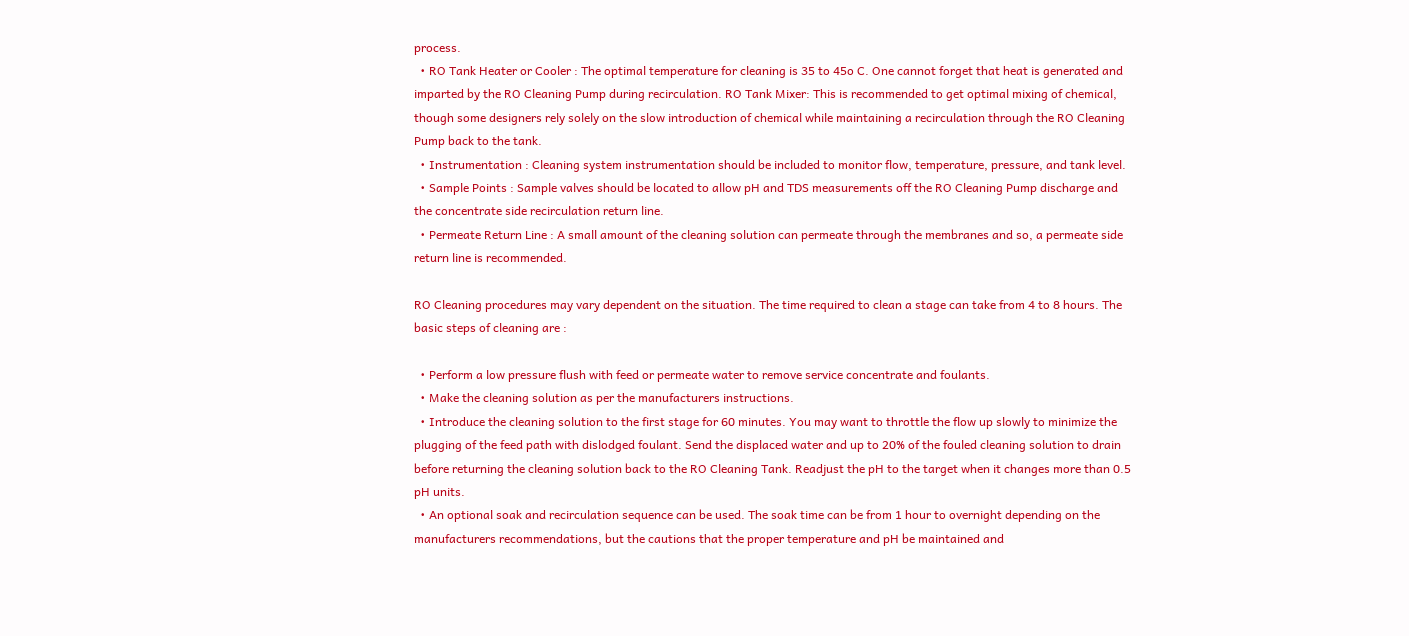process.
  • RO Tank Heater or Cooler : The optimal temperature for cleaning is 35 to 45o C. One cannot forget that heat is generated and imparted by the RO Cleaning Pump during recirculation. RO Tank Mixer: This is recommended to get optimal mixing of chemical, though some designers rely solely on the slow introduction of chemical while maintaining a recirculation through the RO Cleaning Pump back to the tank.
  • Instrumentation : Cleaning system instrumentation should be included to monitor flow, temperature, pressure, and tank level.
  • Sample Points : Sample valves should be located to allow pH and TDS measurements off the RO Cleaning Pump discharge and the concentrate side recirculation return line.
  • Permeate Return Line : A small amount of the cleaning solution can permeate through the membranes and so, a permeate side return line is recommended.

RO Cleaning procedures may vary dependent on the situation. The time required to clean a stage can take from 4 to 8 hours. The basic steps of cleaning are :

  • Perform a low pressure flush with feed or permeate water to remove service concentrate and foulants.
  • Make the cleaning solution as per the manufacturers instructions.
  • Introduce the cleaning solution to the first stage for 60 minutes. You may want to throttle the flow up slowly to minimize the plugging of the feed path with dislodged foulant. Send the displaced water and up to 20% of the fouled cleaning solution to drain before returning the cleaning solution back to the RO Cleaning Tank. Readjust the pH to the target when it changes more than 0.5 pH units.
  • An optional soak and recirculation sequence can be used. The soak time can be from 1 hour to overnight depending on the manufacturers recommendations, but the cautions that the proper temperature and pH be maintained and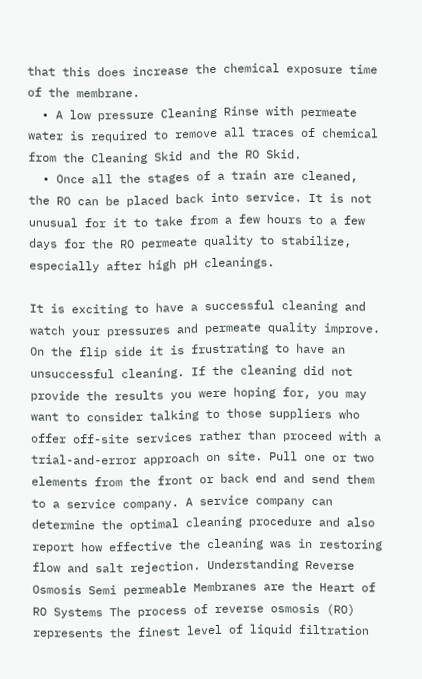that this does increase the chemical exposure time of the membrane.
  • A low pressure Cleaning Rinse with permeate water is required to remove all traces of chemical from the Cleaning Skid and the RO Skid.
  • Once all the stages of a train are cleaned, the RO can be placed back into service. It is not unusual for it to take from a few hours to a few days for the RO permeate quality to stabilize, especially after high pH cleanings.

It is exciting to have a successful cleaning and watch your pressures and permeate quality improve. On the flip side it is frustrating to have an unsuccessful cleaning. If the cleaning did not provide the results you were hoping for, you may want to consider talking to those suppliers who offer off-site services rather than proceed with a trial-and-error approach on site. Pull one or two elements from the front or back end and send them to a service company. A service company can determine the optimal cleaning procedure and also report how effective the cleaning was in restoring flow and salt rejection. Understanding Reverse Osmosis Semi permeable Membranes are the Heart of RO Systems The process of reverse osmosis (RO) represents the finest level of liquid filtration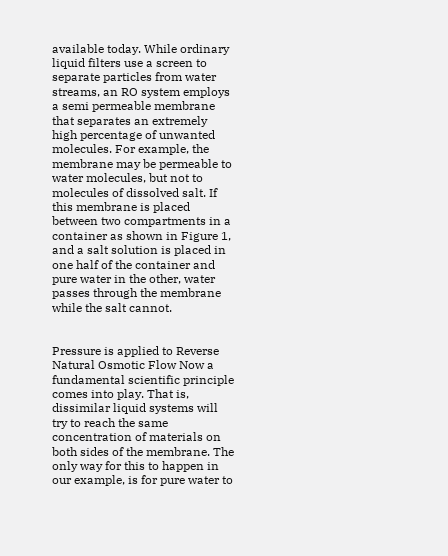available today. While ordinary liquid filters use a screen to separate particles from water streams, an RO system employs a semi permeable membrane that separates an extremely high percentage of unwanted molecules. For example, the membrane may be permeable to water molecules, but not to molecules of dissolved salt. If this membrane is placed between two compartments in a container as shown in Figure 1, and a salt solution is placed in one half of the container and pure water in the other, water passes through the membrane while the salt cannot.


Pressure is applied to Reverse Natural Osmotic Flow Now a fundamental scientific principle comes into play. That is, dissimilar liquid systems will try to reach the same concentration of materials on both sides of the membrane. The only way for this to happen in our example, is for pure water to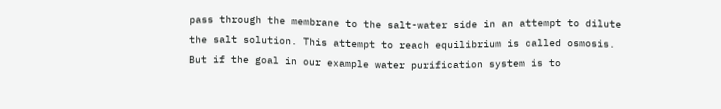pass through the membrane to the salt-water side in an attempt to dilute the salt solution. This attempt to reach equilibrium is called osmosis. But if the goal in our example water purification system is to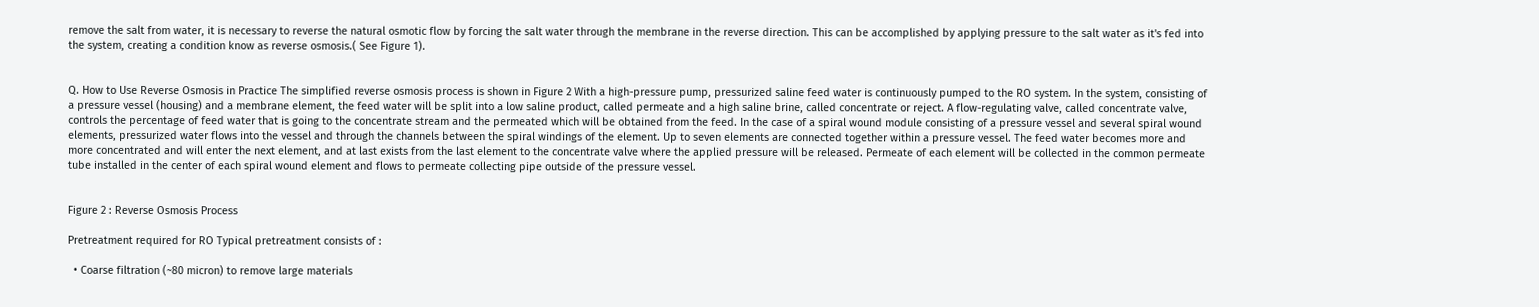remove the salt from water, it is necessary to reverse the natural osmotic flow by forcing the salt water through the membrane in the reverse direction. This can be accomplished by applying pressure to the salt water as it's fed into the system, creating a condition know as reverse osmosis.( See Figure 1).


Q. How to Use Reverse Osmosis in Practice The simplified reverse osmosis process is shown in Figure 2 With a high-pressure pump, pressurized saline feed water is continuously pumped to the RO system. In the system, consisting of a pressure vessel (housing) and a membrane element, the feed water will be split into a low saline product, called permeate and a high saline brine, called concentrate or reject. A flow-regulating valve, called concentrate valve, controls the percentage of feed water that is going to the concentrate stream and the permeated which will be obtained from the feed. In the case of a spiral wound module consisting of a pressure vessel and several spiral wound elements, pressurized water flows into the vessel and through the channels between the spiral windings of the element. Up to seven elements are connected together within a pressure vessel. The feed water becomes more and more concentrated and will enter the next element, and at last exists from the last element to the concentrate valve where the applied pressure will be released. Permeate of each element will be collected in the common permeate tube installed in the center of each spiral wound element and flows to permeate collecting pipe outside of the pressure vessel.


Figure 2 : Reverse Osmosis Process

Pretreatment required for RO Typical pretreatment consists of :

  • Coarse filtration (~80 micron) to remove large materials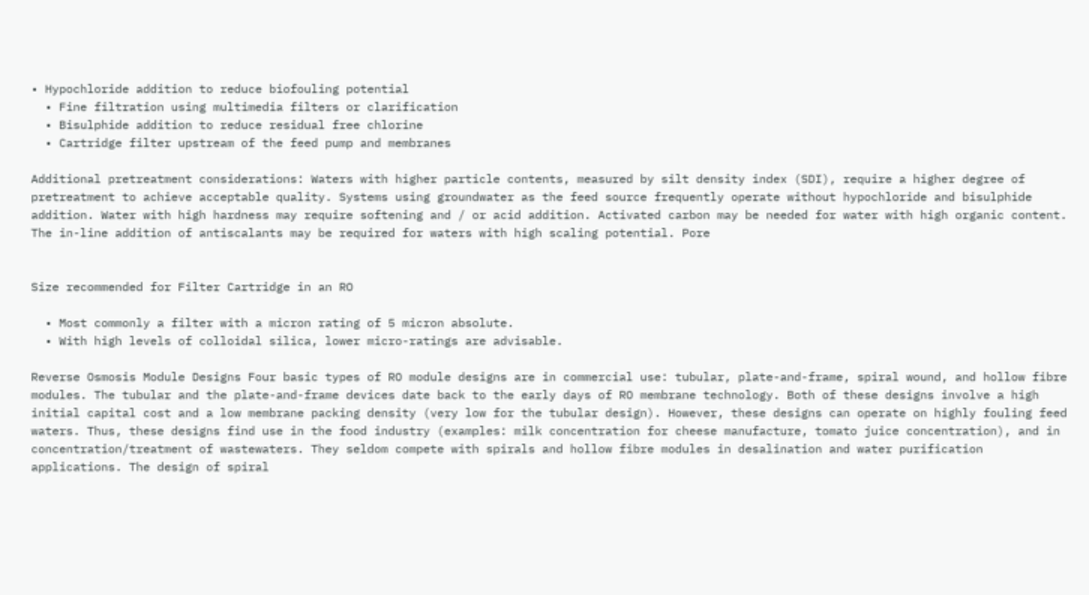• Hypochloride addition to reduce biofouling potential
  • Fine filtration using multimedia filters or clarification
  • Bisulphide addition to reduce residual free chlorine
  • Cartridge filter upstream of the feed pump and membranes

Additional pretreatment considerations: Waters with higher particle contents, measured by silt density index (SDI), require a higher degree of pretreatment to achieve acceptable quality. Systems using groundwater as the feed source frequently operate without hypochloride and bisulphide addition. Water with high hardness may require softening and / or acid addition. Activated carbon may be needed for water with high organic content. The in-line addition of antiscalants may be required for waters with high scaling potential. Pore


Size recommended for Filter Cartridge in an RO

  • Most commonly a filter with a micron rating of 5 micron absolute.
  • With high levels of colloidal silica, lower micro-ratings are advisable.

Reverse Osmosis Module Designs Four basic types of RO module designs are in commercial use: tubular, plate-and-frame, spiral wound, and hollow fibre modules. The tubular and the plate-and-frame devices date back to the early days of RO membrane technology. Both of these designs involve a high initial capital cost and a low membrane packing density (very low for the tubular design). However, these designs can operate on highly fouling feed waters. Thus, these designs find use in the food industry (examples: milk concentration for cheese manufacture, tomato juice concentration), and in concentration/treatment of wastewaters. They seldom compete with spirals and hollow fibre modules in desalination and water purification applications. The design of spiral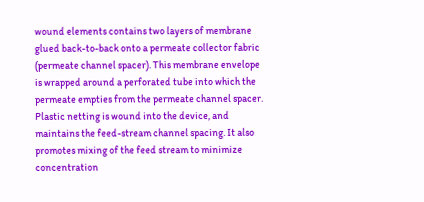wound elements contains two layers of membrane glued back-to-back onto a permeate collector fabric (permeate channel spacer). This membrane envelope is wrapped around a perforated tube into which the permeate empties from the permeate channel spacer. Plastic netting is wound into the device, and maintains the feed-stream channel spacing. It also promotes mixing of the feed stream to minimize concentration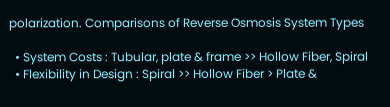polarization. Comparisons of Reverse Osmosis System Types

  • System Costs : Tubular, plate & frame >> Hollow Fiber, Spiral
  • Flexibility in Design : Spiral >> Hollow Fiber > Plate &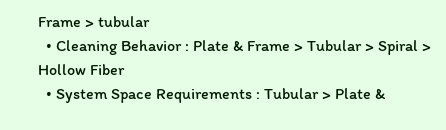Frame > tubular
  • Cleaning Behavior : Plate & Frame > Tubular > Spiral > Hollow Fiber
  • System Space Requirements : Tubular > Plate &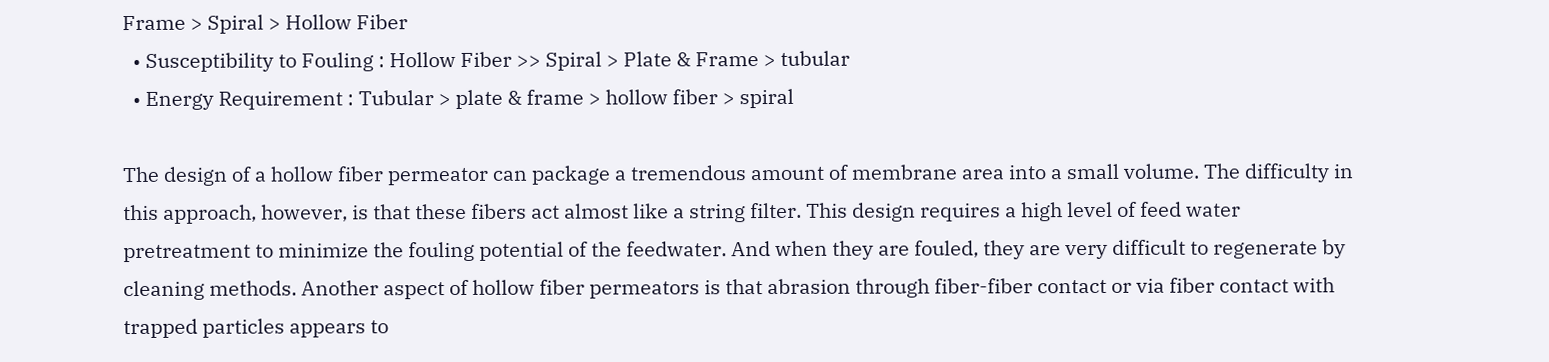Frame > Spiral > Hollow Fiber
  • Susceptibility to Fouling : Hollow Fiber >> Spiral > Plate & Frame > tubular
  • Energy Requirement : Tubular > plate & frame > hollow fiber > spiral

The design of a hollow fiber permeator can package a tremendous amount of membrane area into a small volume. The difficulty in this approach, however, is that these fibers act almost like a string filter. This design requires a high level of feed water pretreatment to minimize the fouling potential of the feedwater. And when they are fouled, they are very difficult to regenerate by cleaning methods. Another aspect of hollow fiber permeators is that abrasion through fiber-fiber contact or via fiber contact with trapped particles appears to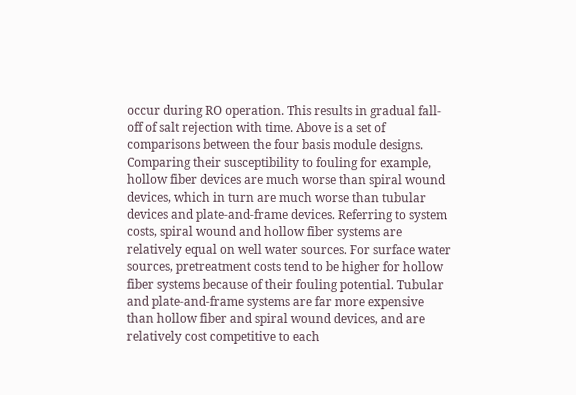occur during RO operation. This results in gradual fall-off of salt rejection with time. Above is a set of comparisons between the four basis module designs. Comparing their susceptibility to fouling for example, hollow fiber devices are much worse than spiral wound devices, which in turn are much worse than tubular devices and plate-and-frame devices. Referring to system costs, spiral wound and hollow fiber systems are relatively equal on well water sources. For surface water sources, pretreatment costs tend to be higher for hollow fiber systems because of their fouling potential. Tubular and plate-and-frame systems are far more expensive than hollow fiber and spiral wound devices, and are relatively cost competitive to each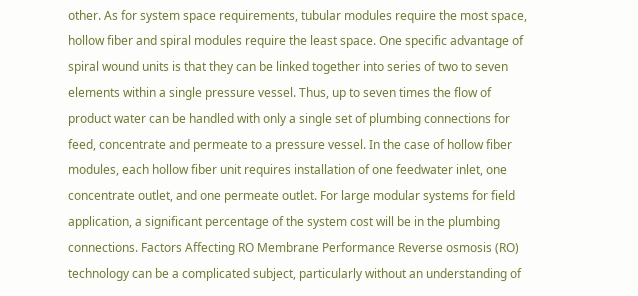other. As for system space requirements, tubular modules require the most space, hollow fiber and spiral modules require the least space. One specific advantage of spiral wound units is that they can be linked together into series of two to seven elements within a single pressure vessel. Thus, up to seven times the flow of product water can be handled with only a single set of plumbing connections for feed, concentrate and permeate to a pressure vessel. In the case of hollow fiber modules, each hollow fiber unit requires installation of one feedwater inlet, one concentrate outlet, and one permeate outlet. For large modular systems for field application, a significant percentage of the system cost will be in the plumbing connections. Factors Affecting RO Membrane Performance Reverse osmosis (RO) technology can be a complicated subject, particularly without an understanding of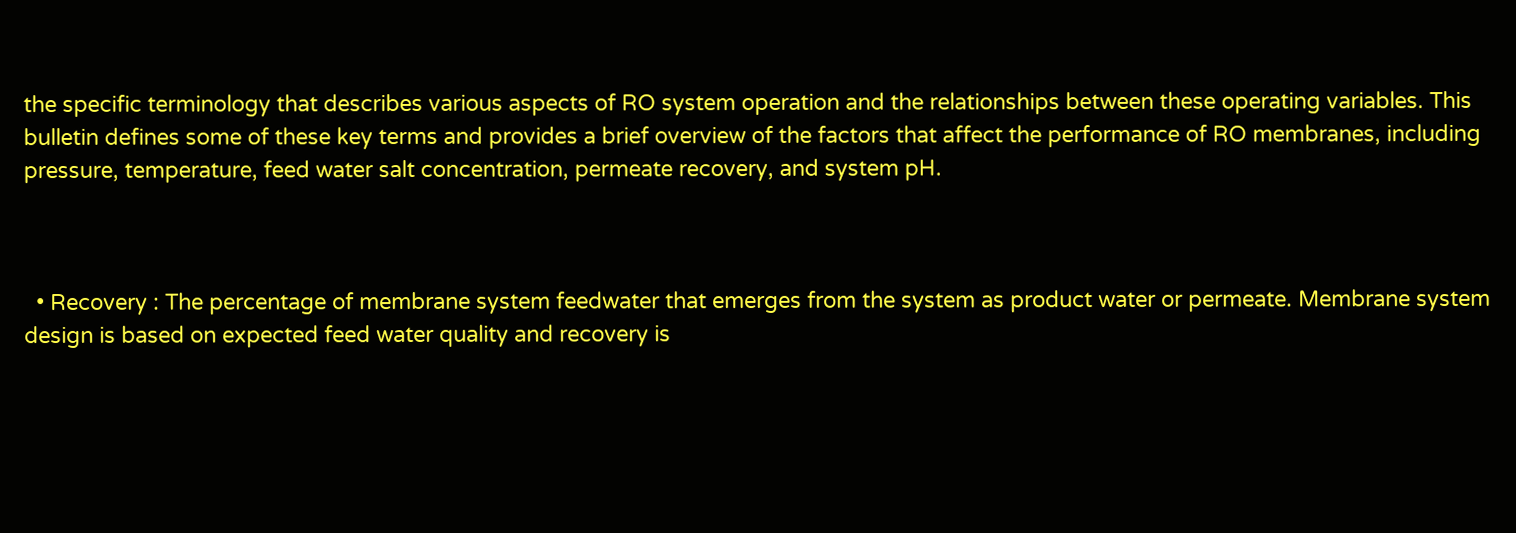the specific terminology that describes various aspects of RO system operation and the relationships between these operating variables. This bulletin defines some of these key terms and provides a brief overview of the factors that affect the performance of RO membranes, including pressure, temperature, feed water salt concentration, permeate recovery, and system pH.



  • Recovery : The percentage of membrane system feedwater that emerges from the system as product water or permeate. Membrane system design is based on expected feed water quality and recovery is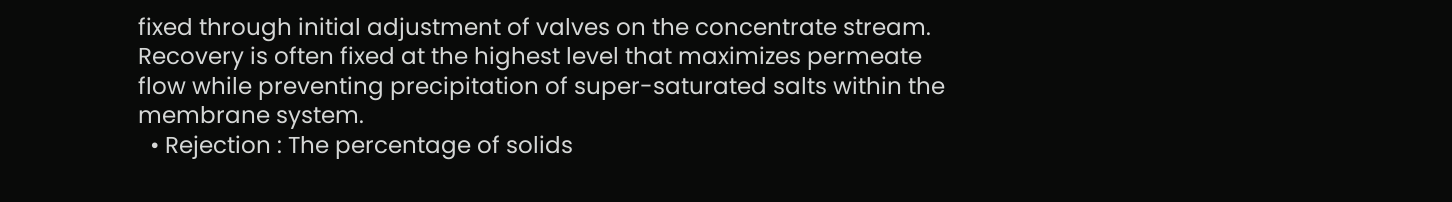fixed through initial adjustment of valves on the concentrate stream. Recovery is often fixed at the highest level that maximizes permeate flow while preventing precipitation of super-saturated salts within the membrane system.
  • Rejection : The percentage of solids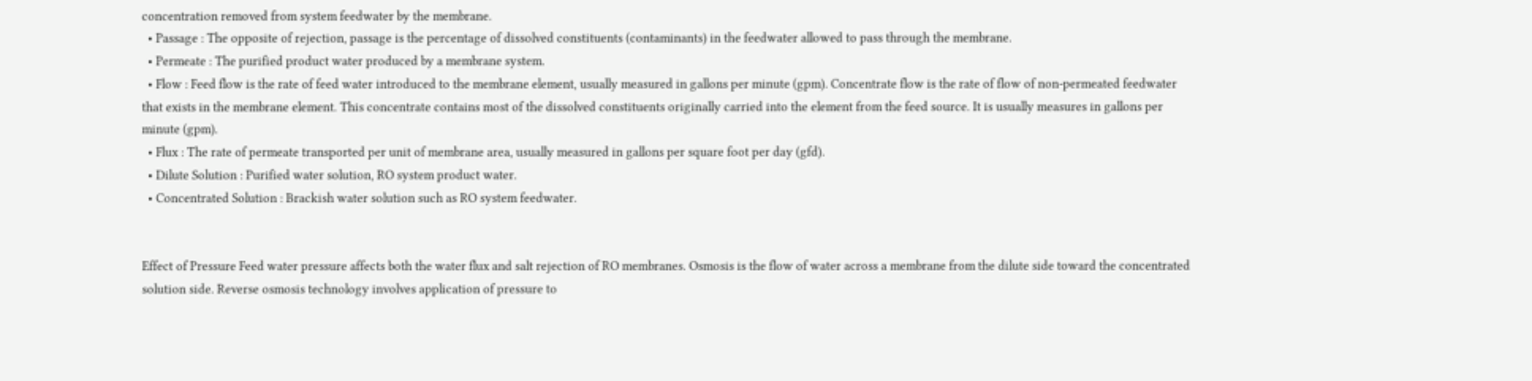concentration removed from system feedwater by the membrane.
  • Passage : The opposite of rejection, passage is the percentage of dissolved constituents (contaminants) in the feedwater allowed to pass through the membrane.
  • Permeate : The purified product water produced by a membrane system.
  • Flow : Feed flow is the rate of feed water introduced to the membrane element, usually measured in gallons per minute (gpm). Concentrate flow is the rate of flow of non-permeated feedwater that exists in the membrane element. This concentrate contains most of the dissolved constituents originally carried into the element from the feed source. It is usually measures in gallons per minute (gpm).
  • Flux : The rate of permeate transported per unit of membrane area, usually measured in gallons per square foot per day (gfd).
  • Dilute Solution : Purified water solution, RO system product water.
  • Concentrated Solution : Brackish water solution such as RO system feedwater.


Effect of Pressure Feed water pressure affects both the water flux and salt rejection of RO membranes. Osmosis is the flow of water across a membrane from the dilute side toward the concentrated solution side. Reverse osmosis technology involves application of pressure to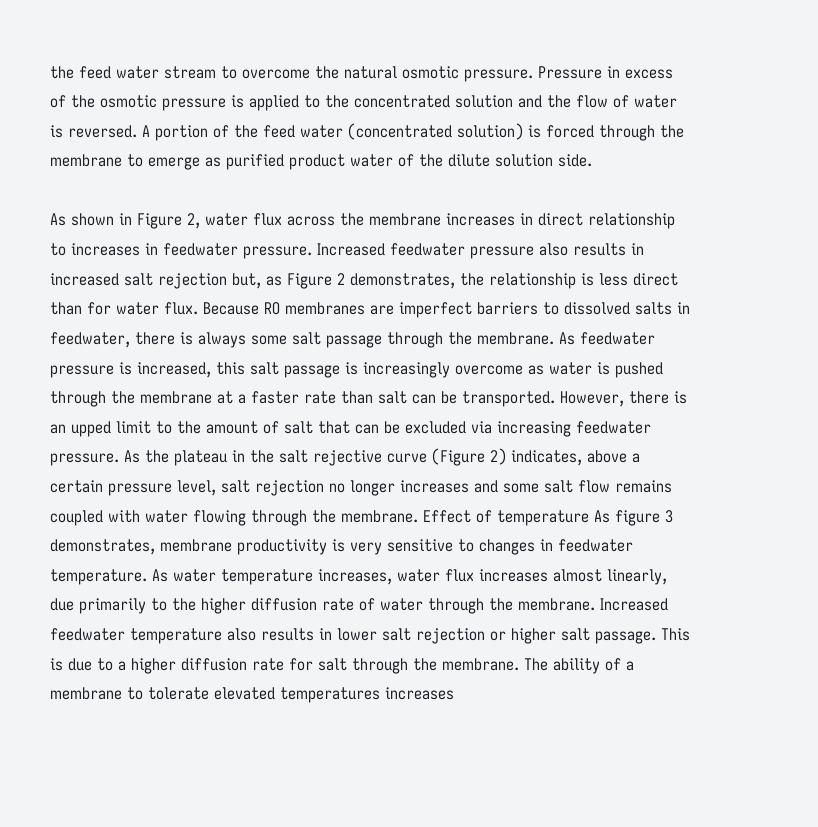the feed water stream to overcome the natural osmotic pressure. Pressure in excess of the osmotic pressure is applied to the concentrated solution and the flow of water is reversed. A portion of the feed water (concentrated solution) is forced through the membrane to emerge as purified product water of the dilute solution side.

As shown in Figure 2, water flux across the membrane increases in direct relationship to increases in feedwater pressure. Increased feedwater pressure also results in increased salt rejection but, as Figure 2 demonstrates, the relationship is less direct than for water flux. Because RO membranes are imperfect barriers to dissolved salts in feedwater, there is always some salt passage through the membrane. As feedwater pressure is increased, this salt passage is increasingly overcome as water is pushed through the membrane at a faster rate than salt can be transported. However, there is an upped limit to the amount of salt that can be excluded via increasing feedwater pressure. As the plateau in the salt rejective curve (Figure 2) indicates, above a certain pressure level, salt rejection no longer increases and some salt flow remains coupled with water flowing through the membrane. Effect of temperature As figure 3 demonstrates, membrane productivity is very sensitive to changes in feedwater temperature. As water temperature increases, water flux increases almost linearly, due primarily to the higher diffusion rate of water through the membrane. Increased feedwater temperature also results in lower salt rejection or higher salt passage. This is due to a higher diffusion rate for salt through the membrane. The ability of a membrane to tolerate elevated temperatures increases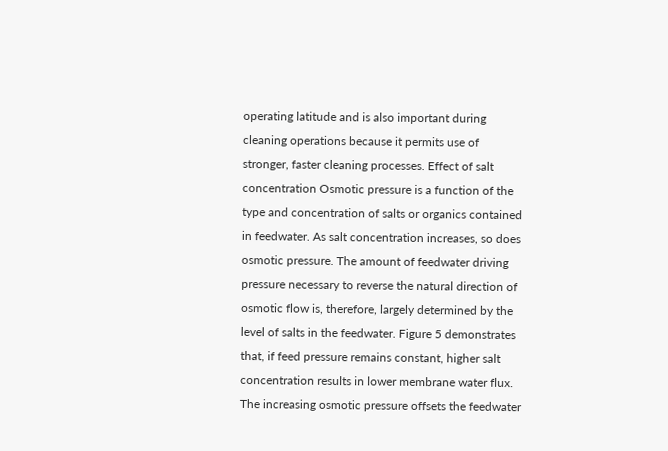operating latitude and is also important during cleaning operations because it permits use of stronger, faster cleaning processes. Effect of salt concentration Osmotic pressure is a function of the type and concentration of salts or organics contained in feedwater. As salt concentration increases, so does osmotic pressure. The amount of feedwater driving pressure necessary to reverse the natural direction of osmotic flow is, therefore, largely determined by the level of salts in the feedwater. Figure 5 demonstrates that, if feed pressure remains constant, higher salt concentration results in lower membrane water flux. The increasing osmotic pressure offsets the feedwater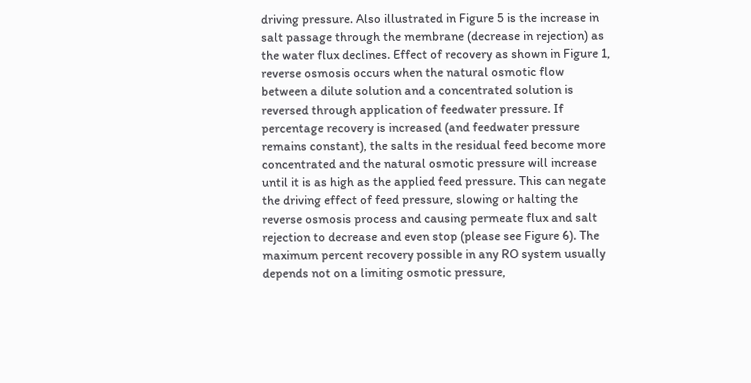driving pressure. Also illustrated in Figure 5 is the increase in salt passage through the membrane (decrease in rejection) as the water flux declines. Effect of recovery as shown in Figure 1, reverse osmosis occurs when the natural osmotic flow between a dilute solution and a concentrated solution is reversed through application of feedwater pressure. If percentage recovery is increased (and feedwater pressure remains constant), the salts in the residual feed become more concentrated and the natural osmotic pressure will increase until it is as high as the applied feed pressure. This can negate the driving effect of feed pressure, slowing or halting the reverse osmosis process and causing permeate flux and salt rejection to decrease and even stop (please see Figure 6). The maximum percent recovery possible in any RO system usually depends not on a limiting osmotic pressure,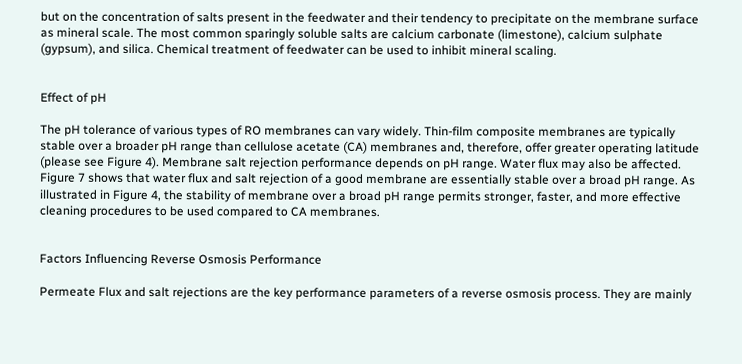but on the concentration of salts present in the feedwater and their tendency to precipitate on the membrane surface as mineral scale. The most common sparingly soluble salts are calcium carbonate (limestone), calcium sulphate (gypsum), and silica. Chemical treatment of feedwater can be used to inhibit mineral scaling.


Effect of pH

The pH tolerance of various types of RO membranes can vary widely. Thin-film composite membranes are typically stable over a broader pH range than cellulose acetate (CA) membranes and, therefore, offer greater operating latitude (please see Figure 4). Membrane salt rejection performance depends on pH range. Water flux may also be affected. Figure 7 shows that water flux and salt rejection of a good membrane are essentially stable over a broad pH range. As illustrated in Figure 4, the stability of membrane over a broad pH range permits stronger, faster, and more effective cleaning procedures to be used compared to CA membranes.


Factors Influencing Reverse Osmosis Performance

Permeate Flux and salt rejections are the key performance parameters of a reverse osmosis process. They are mainly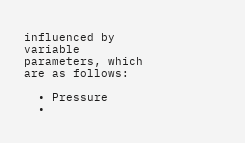influenced by variable parameters, which are as follows:

  • Pressure
  •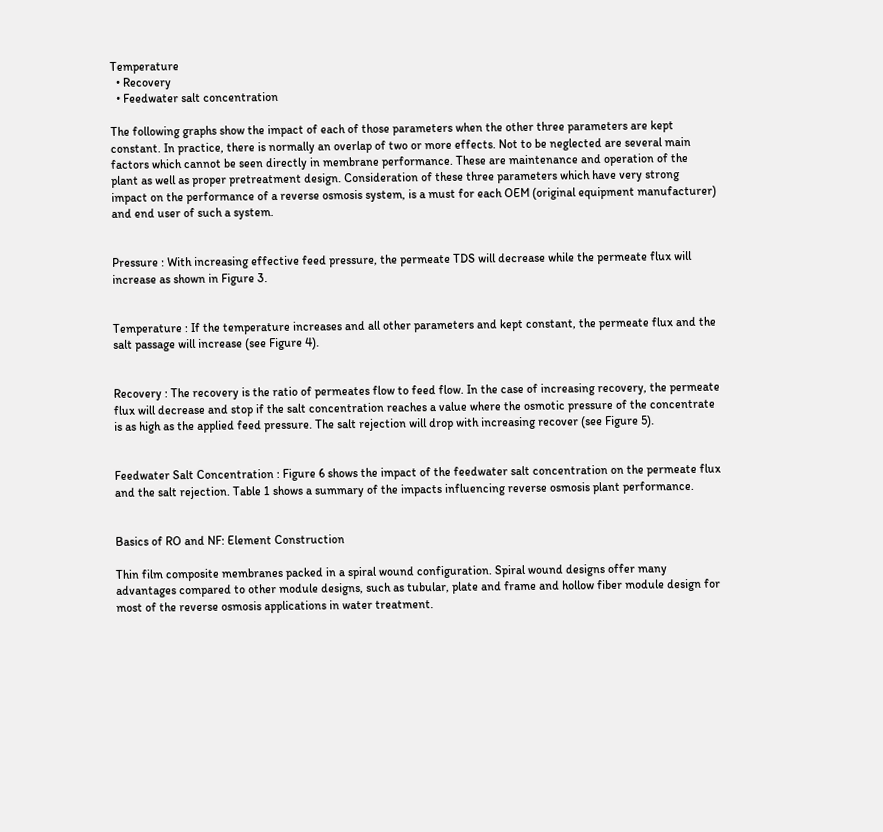Temperature
  • Recovery
  • Feedwater salt concentration

The following graphs show the impact of each of those parameters when the other three parameters are kept constant. In practice, there is normally an overlap of two or more effects. Not to be neglected are several main factors which cannot be seen directly in membrane performance. These are maintenance and operation of the plant as well as proper pretreatment design. Consideration of these three parameters which have very strong impact on the performance of a reverse osmosis system, is a must for each OEM (original equipment manufacturer) and end user of such a system.


Pressure : With increasing effective feed pressure, the permeate TDS will decrease while the permeate flux will increase as shown in Figure 3.


Temperature : If the temperature increases and all other parameters and kept constant, the permeate flux and the salt passage will increase (see Figure 4).


Recovery : The recovery is the ratio of permeates flow to feed flow. In the case of increasing recovery, the permeate flux will decrease and stop if the salt concentration reaches a value where the osmotic pressure of the concentrate is as high as the applied feed pressure. The salt rejection will drop with increasing recover (see Figure 5).


Feedwater Salt Concentration : Figure 6 shows the impact of the feedwater salt concentration on the permeate flux and the salt rejection. Table 1 shows a summary of the impacts influencing reverse osmosis plant performance.


Basics of RO and NF: Element Construction

Thin film composite membranes packed in a spiral wound configuration. Spiral wound designs offer many advantages compared to other module designs, such as tubular, plate and frame and hollow fiber module design for most of the reverse osmosis applications in water treatment.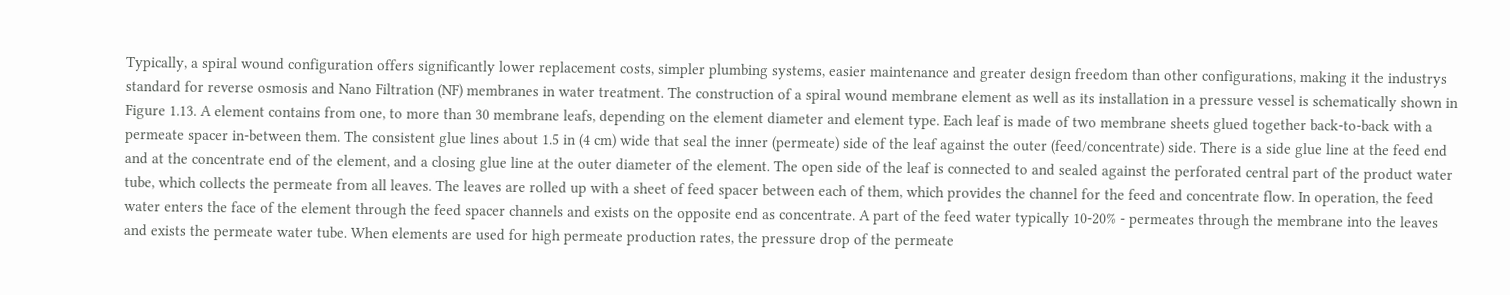Typically, a spiral wound configuration offers significantly lower replacement costs, simpler plumbing systems, easier maintenance and greater design freedom than other configurations, making it the industrys standard for reverse osmosis and Nano Filtration (NF) membranes in water treatment. The construction of a spiral wound membrane element as well as its installation in a pressure vessel is schematically shown in Figure 1.13. A element contains from one, to more than 30 membrane leafs, depending on the element diameter and element type. Each leaf is made of two membrane sheets glued together back-to-back with a permeate spacer in-between them. The consistent glue lines about 1.5 in (4 cm) wide that seal the inner (permeate) side of the leaf against the outer (feed/concentrate) side. There is a side glue line at the feed end and at the concentrate end of the element, and a closing glue line at the outer diameter of the element. The open side of the leaf is connected to and sealed against the perforated central part of the product water tube, which collects the permeate from all leaves. The leaves are rolled up with a sheet of feed spacer between each of them, which provides the channel for the feed and concentrate flow. In operation, the feed water enters the face of the element through the feed spacer channels and exists on the opposite end as concentrate. A part of the feed water typically 10-20% - permeates through the membrane into the leaves and exists the permeate water tube. When elements are used for high permeate production rates, the pressure drop of the permeate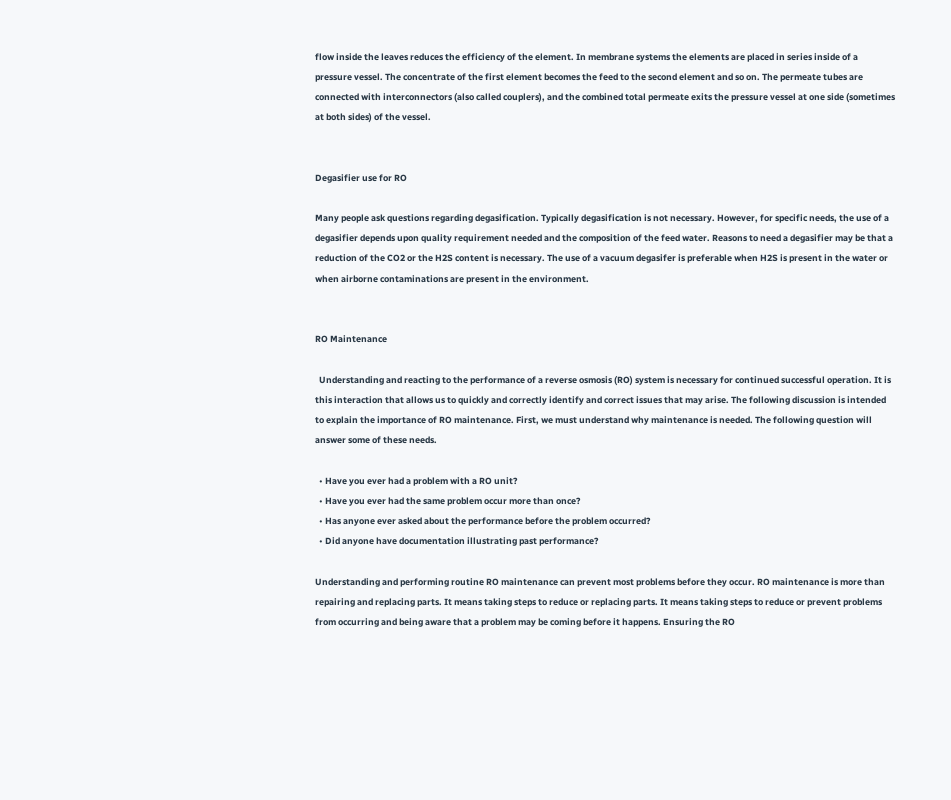flow inside the leaves reduces the efficiency of the element. In membrane systems the elements are placed in series inside of a pressure vessel. The concentrate of the first element becomes the feed to the second element and so on. The permeate tubes are connected with interconnectors (also called couplers), and the combined total permeate exits the pressure vessel at one side (sometimes at both sides) of the vessel.


Degasifier use for RO

Many people ask questions regarding degasification. Typically degasification is not necessary. However, for specific needs, the use of a degasifier depends upon quality requirement needed and the composition of the feed water. Reasons to need a degasifier may be that a reduction of the CO2 or the H2S content is necessary. The use of a vacuum degasifer is preferable when H2S is present in the water or when airborne contaminations are present in the environment.


RO Maintenance

  Understanding and reacting to the performance of a reverse osmosis (RO) system is necessary for continued successful operation. It is this interaction that allows us to quickly and correctly identify and correct issues that may arise. The following discussion is intended to explain the importance of RO maintenance. First, we must understand why maintenance is needed. The following question will answer some of these needs.

  • Have you ever had a problem with a RO unit?
  • Have you ever had the same problem occur more than once?
  • Has anyone ever asked about the performance before the problem occurred?
  • Did anyone have documentation illustrating past performance?

Understanding and performing routine RO maintenance can prevent most problems before they occur. RO maintenance is more than repairing and replacing parts. It means taking steps to reduce or replacing parts. It means taking steps to reduce or prevent problems from occurring and being aware that a problem may be coming before it happens. Ensuring the RO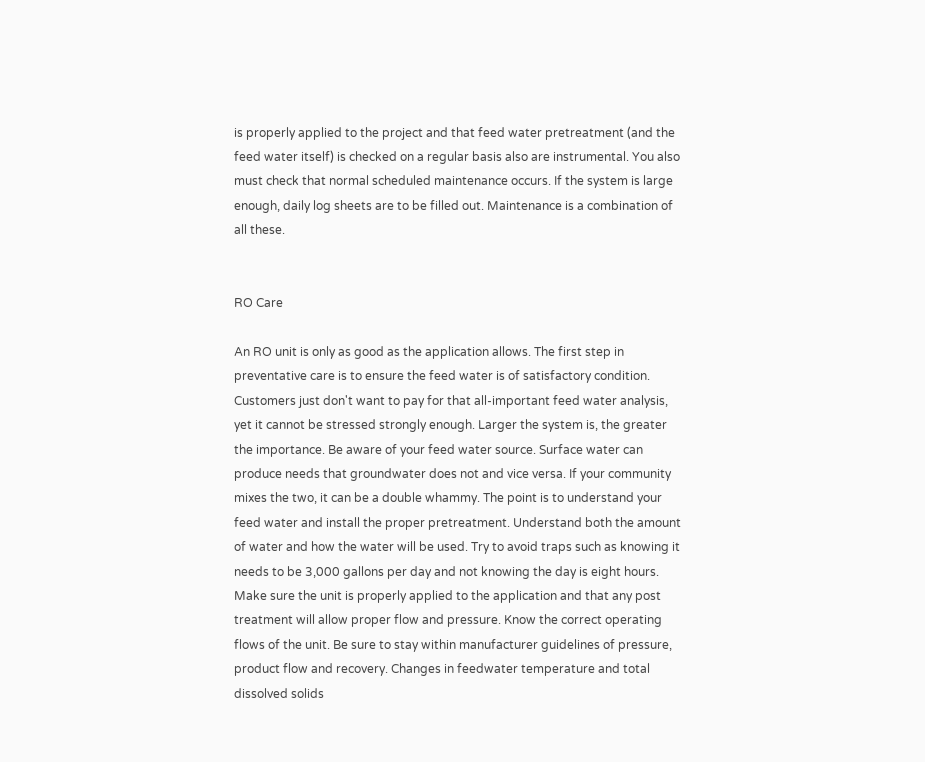is properly applied to the project and that feed water pretreatment (and the feed water itself) is checked on a regular basis also are instrumental. You also must check that normal scheduled maintenance occurs. If the system is large enough, daily log sheets are to be filled out. Maintenance is a combination of all these.


RO Care

An RO unit is only as good as the application allows. The first step in preventative care is to ensure the feed water is of satisfactory condition. Customers just don't want to pay for that all-important feed water analysis, yet it cannot be stressed strongly enough. Larger the system is, the greater the importance. Be aware of your feed water source. Surface water can produce needs that groundwater does not and vice versa. If your community mixes the two, it can be a double whammy. The point is to understand your feed water and install the proper pretreatment. Understand both the amount of water and how the water will be used. Try to avoid traps such as knowing it needs to be 3,000 gallons per day and not knowing the day is eight hours. Make sure the unit is properly applied to the application and that any post treatment will allow proper flow and pressure. Know the correct operating flows of the unit. Be sure to stay within manufacturer guidelines of pressure, product flow and recovery. Changes in feedwater temperature and total dissolved solids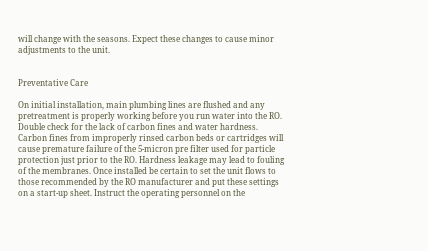will change with the seasons. Expect these changes to cause minor adjustments to the unit.


Preventative Care

On initial installation, main plumbing lines are flushed and any pretreatment is properly working before you run water into the RO. Double check for the lack of carbon fines and water hardness. Carbon fines from improperly rinsed carbon beds or cartridges will cause premature failure of the 5-micron pre filter used for particle protection just prior to the RO. Hardness leakage may lead to fouling of the membranes. Once installed be certain to set the unit flows to those recommended by the RO manufacturer and put these settings on a start-up sheet. Instruct the operating personnel on the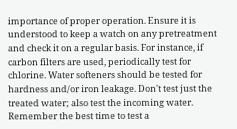importance of proper operation. Ensure it is understood to keep a watch on any pretreatment and check it on a regular basis. For instance, if carbon filters are used, periodically test for chlorine. Water softeners should be tested for hardness and/or iron leakage. Don't test just the treated water; also test the incoming water. Remember the best time to test a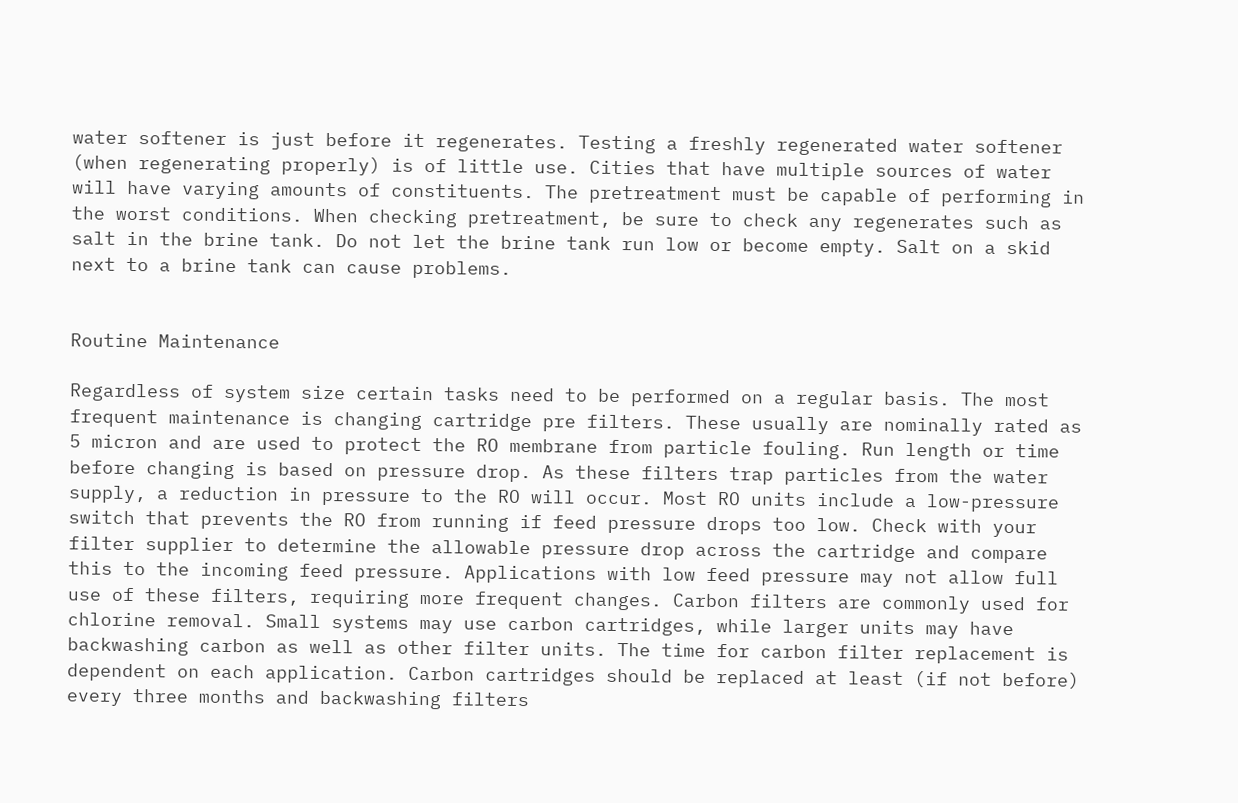water softener is just before it regenerates. Testing a freshly regenerated water softener (when regenerating properly) is of little use. Cities that have multiple sources of water will have varying amounts of constituents. The pretreatment must be capable of performing in the worst conditions. When checking pretreatment, be sure to check any regenerates such as salt in the brine tank. Do not let the brine tank run low or become empty. Salt on a skid next to a brine tank can cause problems.


Routine Maintenance

Regardless of system size certain tasks need to be performed on a regular basis. The most frequent maintenance is changing cartridge pre filters. These usually are nominally rated as 5 micron and are used to protect the RO membrane from particle fouling. Run length or time before changing is based on pressure drop. As these filters trap particles from the water supply, a reduction in pressure to the RO will occur. Most RO units include a low-pressure switch that prevents the RO from running if feed pressure drops too low. Check with your filter supplier to determine the allowable pressure drop across the cartridge and compare this to the incoming feed pressure. Applications with low feed pressure may not allow full use of these filters, requiring more frequent changes. Carbon filters are commonly used for chlorine removal. Small systems may use carbon cartridges, while larger units may have backwashing carbon as well as other filter units. The time for carbon filter replacement is dependent on each application. Carbon cartridges should be replaced at least (if not before) every three months and backwashing filters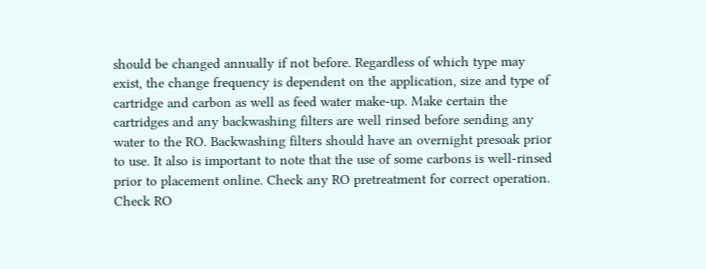should be changed annually if not before. Regardless of which type may exist, the change frequency is dependent on the application, size and type of cartridge and carbon as well as feed water make-up. Make certain the cartridges and any backwashing filters are well rinsed before sending any water to the RO. Backwashing filters should have an overnight presoak prior to use. It also is important to note that the use of some carbons is well-rinsed prior to placement online. Check any RO pretreatment for correct operation. Check RO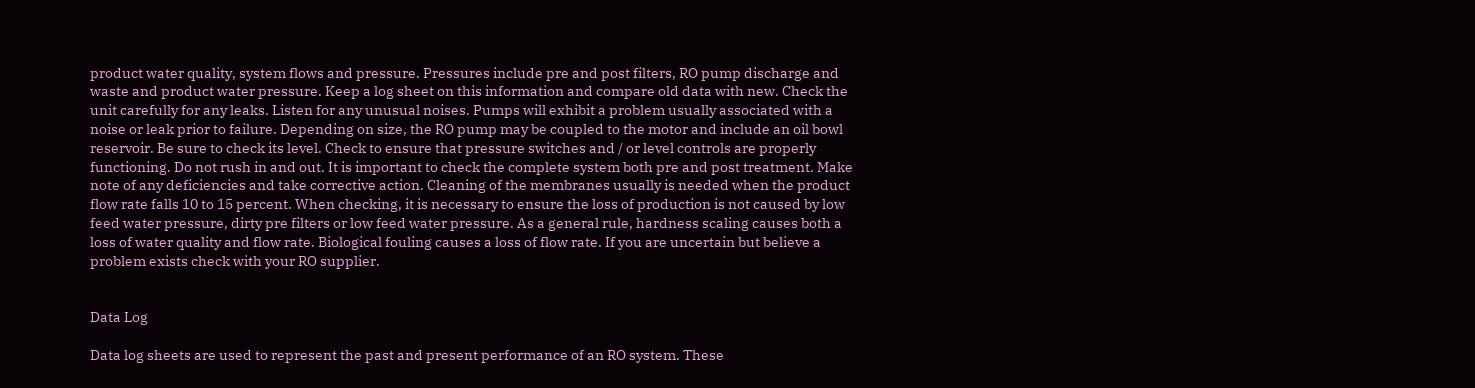product water quality, system flows and pressure. Pressures include pre and post filters, RO pump discharge and waste and product water pressure. Keep a log sheet on this information and compare old data with new. Check the unit carefully for any leaks. Listen for any unusual noises. Pumps will exhibit a problem usually associated with a noise or leak prior to failure. Depending on size, the RO pump may be coupled to the motor and include an oil bowl reservoir. Be sure to check its level. Check to ensure that pressure switches and / or level controls are properly functioning. Do not rush in and out. It is important to check the complete system both pre and post treatment. Make note of any deficiencies and take corrective action. Cleaning of the membranes usually is needed when the product flow rate falls 10 to 15 percent. When checking, it is necessary to ensure the loss of production is not caused by low feed water pressure, dirty pre filters or low feed water pressure. As a general rule, hardness scaling causes both a loss of water quality and flow rate. Biological fouling causes a loss of flow rate. If you are uncertain but believe a problem exists check with your RO supplier.


Data Log

Data log sheets are used to represent the past and present performance of an RO system. These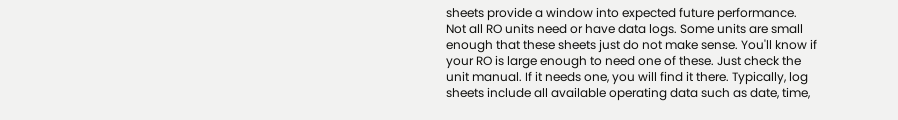sheets provide a window into expected future performance. Not all RO units need or have data logs. Some units are small enough that these sheets just do not make sense. You'll know if your RO is large enough to need one of these. Just check the unit manual. If it needs one, you will find it there. Typically, log sheets include all available operating data such as date, time,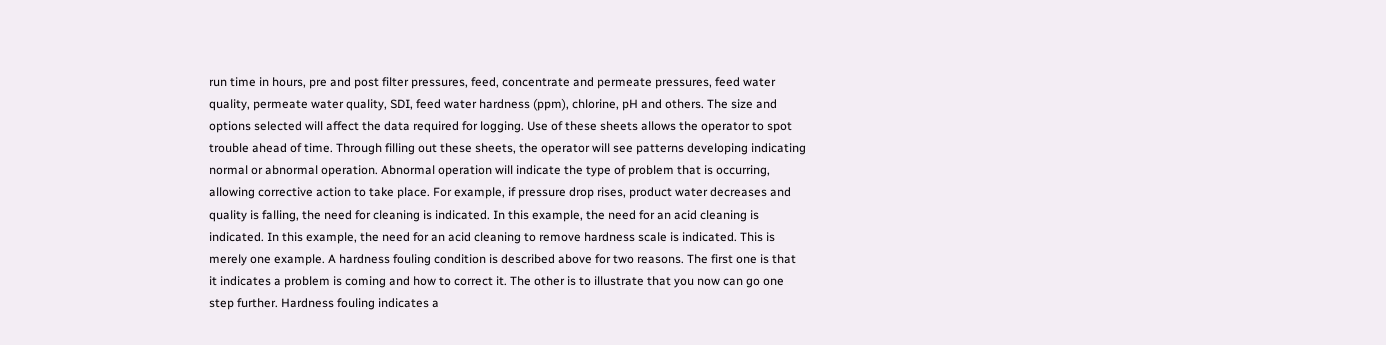run time in hours, pre and post filter pressures, feed, concentrate and permeate pressures, feed water quality, permeate water quality, SDI, feed water hardness (ppm), chlorine, pH and others. The size and options selected will affect the data required for logging. Use of these sheets allows the operator to spot trouble ahead of time. Through filling out these sheets, the operator will see patterns developing indicating normal or abnormal operation. Abnormal operation will indicate the type of problem that is occurring, allowing corrective action to take place. For example, if pressure drop rises, product water decreases and quality is falling, the need for cleaning is indicated. In this example, the need for an acid cleaning is indicated. In this example, the need for an acid cleaning to remove hardness scale is indicated. This is merely one example. A hardness fouling condition is described above for two reasons. The first one is that it indicates a problem is coming and how to correct it. The other is to illustrate that you now can go one step further. Hardness fouling indicates a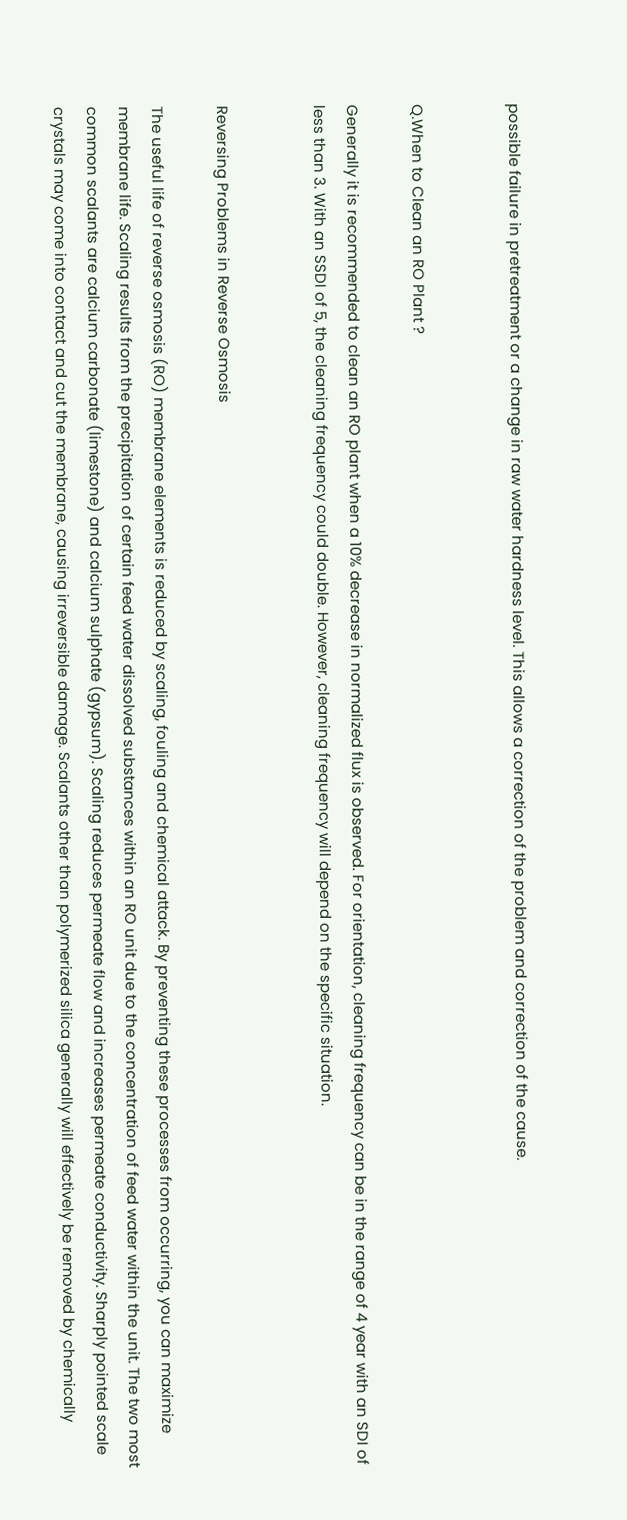possible failure in pretreatment or a change in raw water hardness level. This allows a correction of the problem and correction of the cause.


Q.When to Clean an RO Plant ?

Generally it is recommended to clean an RO plant when a 10% decrease in normalized flux is observed. For orientation, cleaning frequency can be in the range of 4 year with an SDI of less than 3. With an SSDI of 5, the cleaning frequency could double. However, cleaning frequency will depend on the specific situation.


Reversing Problems in Reverse Osmosis

The useful life of reverse osmosis (RO) membrane elements is reduced by scaling, fouling and chemical attack. By preventing these processes from occurring, you can maximize membrane life. Scaling results from the precipitation of certain feed water dissolved substances within an RO unit due to the concentration of feed water within the unit. The two most common scalants are calcium carbonate (limestone) and calcium sulphate (gypsum). Scaling reduces permeate flow and increases permeate conductivity. Sharply pointed scale crystals may come into contact and cut the membrane, causing irreversible damage. Scalants other than polymerized silica generally will effectively be removed by chemically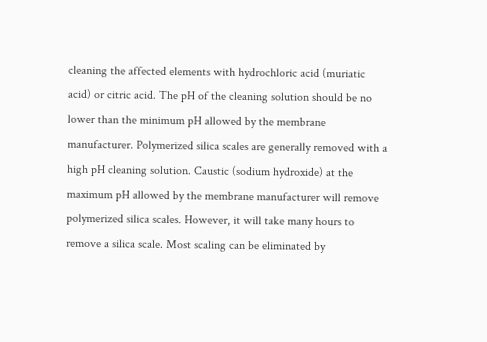cleaning the affected elements with hydrochloric acid (muriatic acid) or citric acid. The pH of the cleaning solution should be no lower than the minimum pH allowed by the membrane manufacturer. Polymerized silica scales are generally removed with a high pH cleaning solution. Caustic (sodium hydroxide) at the maximum pH allowed by the membrane manufacturer will remove polymerized silica scales. However, it will take many hours to remove a silica scale. Most scaling can be eliminated by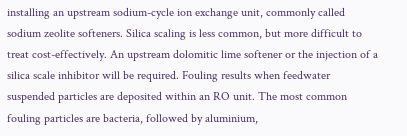installing an upstream sodium-cycle ion exchange unit, commonly called sodium zeolite softeners. Silica scaling is less common, but more difficult to treat cost-effectively. An upstream dolomitic lime softener or the injection of a silica scale inhibitor will be required. Fouling results when feedwater suspended particles are deposited within an RO unit. The most common fouling particles are bacteria, followed by aluminium,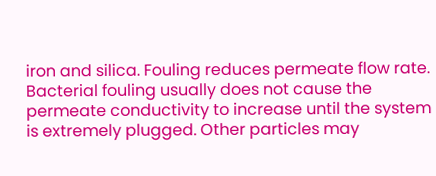iron and silica. Fouling reduces permeate flow rate. Bacterial fouling usually does not cause the permeate conductivity to increase until the system is extremely plugged. Other particles may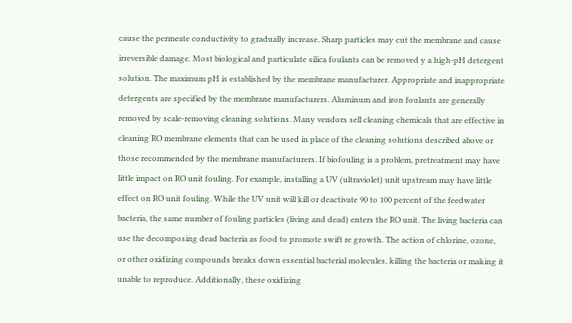cause the permeate conductivity to gradually increase. Sharp particles may cut the membrane and cause irreversible damage. Most biological and particulate silica foulants can be removed y a high-pH detergent solution. The maximum pH is established by the membrane manufacturer. Appropriate and inappropriate detergents are specified by the membrane manufacturers. Aluminum and iron foulants are generally removed by scale-removing cleaning solutions. Many vendors sell cleaning chemicals that are effective in cleaning RO membrane elements that can be used in place of the cleaning solutions described above or those recommended by the membrane manufacturers. If biofouling is a problem, pretreatment may have little impact on RO unit fouling. For example, installing a UV (ultraviolet) unit upstream may have little effect on RO unit fouling. While the UV unit will kill or deactivate 90 to 100 percent of the feedwater bacteria, the same number of fouling particles (living and dead) enters the RO unit. The living bacteria can use the decomposing dead bacteria as food to promote swift re growth. The action of chlorine, ozone, or other oxidizing compounds breaks down essential bacterial molecules, killing the bacteria or making it unable to reproduce. Additionally, these oxidizing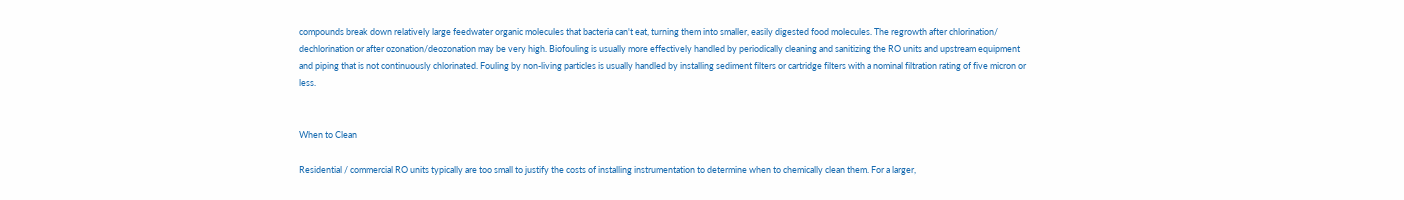compounds break down relatively large feedwater organic molecules that bacteria can't eat, turning them into smaller, easily digested food molecules. The regrowth after chlorination/ dechlorination or after ozonation/deozonation may be very high. Biofouling is usually more effectively handled by periodically cleaning and sanitizing the RO units and upstream equipment and piping that is not continuously chlorinated. Fouling by non-living particles is usually handled by installing sediment filters or cartridge filters with a nominal filtration rating of five micron or less.


When to Clean

Residential / commercial RO units typically are too small to justify the costs of installing instrumentation to determine when to chemically clean them. For a larger,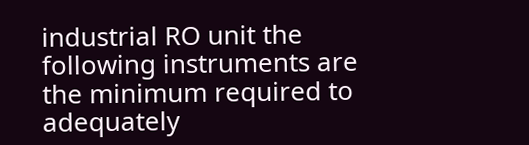industrial RO unit the following instruments are the minimum required to adequately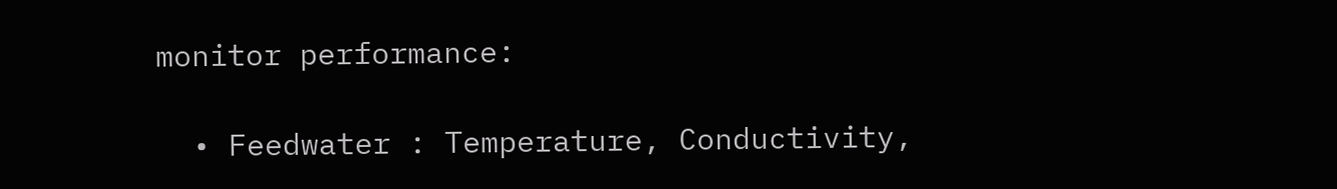monitor performance:

  • Feedwater : Temperature, Conductivity,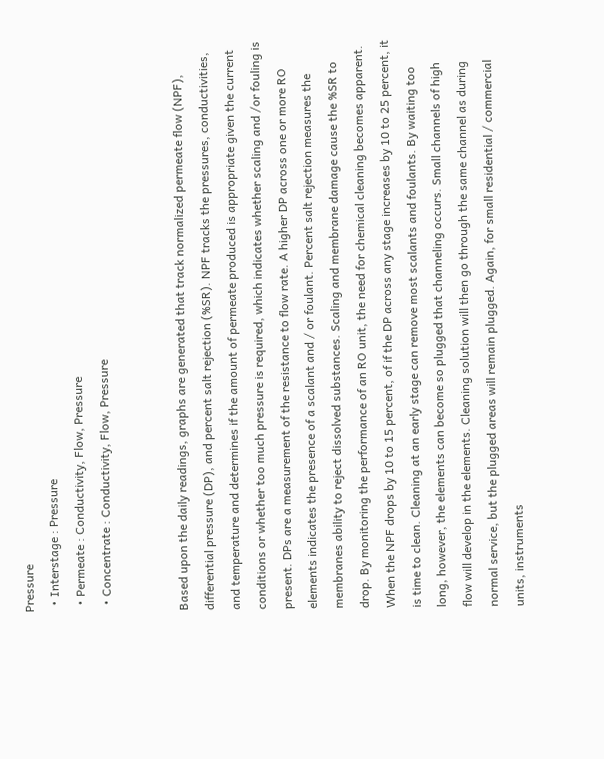Pressure
  • Interstage : Pressure
  • Permeate : Conductivity, Flow, Pressure
  • Concentrate : Conductivity, Flow, Pressure


Based upon the daily readings, graphs are generated that track normalized permeate flow (NPF), differential pressure (DP), and percent salt rejection (%SR). NPF tracks the pressures, conductivities, and temperature and determines if the amount of permeate produced is appropriate given the current conditions or whether too much pressure is required, which indicates whether scaling and /or fouling is present. DPs are a measurement of the resistance to flow rate. A higher DP across one or more RO elements indicates the presence of a scalant and / or foulant. Percent salt rejection measures the membranes ability to reject dissolved substances. Scaling and membrane damage cause the %SR to drop. By monitoring the performance of an RO unit, the need for chemical cleaning becomes apparent. When the NPF drops by 10 to 15 percent, of if the DP across any stage increases by 10 to 25 percent, it is time to clean. Cleaning at an early stage can remove most scalants and foulants. By waiting too long, however, the elements can become so plugged that channeling occurs. Small channels of high flow will develop in the elements. Cleaning solution will then go through the same channel as during normal service, but the plugged areas will remain plugged. Again, for small residential / commercial units, instruments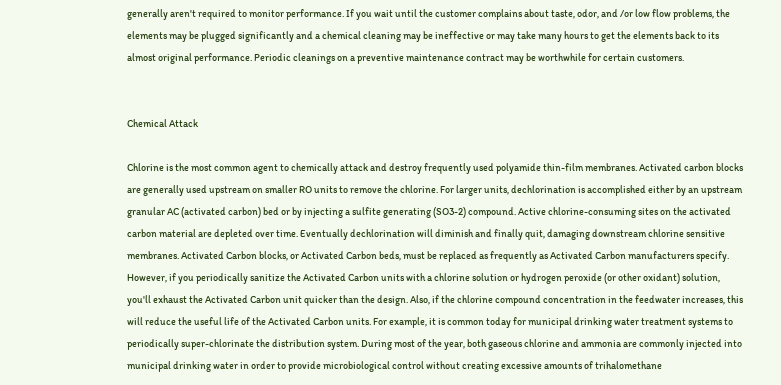generally aren't required to monitor performance. If you wait until the customer complains about taste, odor, and /or low flow problems, the elements may be plugged significantly and a chemical cleaning may be ineffective or may take many hours to get the elements back to its almost original performance. Periodic cleanings on a preventive maintenance contract may be worthwhile for certain customers.


Chemical Attack

Chlorine is the most common agent to chemically attack and destroy frequently used polyamide thin-film membranes. Activated carbon blocks are generally used upstream on smaller RO units to remove the chlorine. For larger units, dechlorination is accomplished either by an upstream granular AC (activated carbon) bed or by injecting a sulfite generating (SO3-2) compound. Active chlorine-consuming sites on the activated carbon material are depleted over time. Eventually dechlorination will diminish and finally quit, damaging downstream chlorine sensitive membranes. Activated Carbon blocks, or Activated Carbon beds, must be replaced as frequently as Activated Carbon manufacturers specify. However, if you periodically sanitize the Activated Carbon units with a chlorine solution or hydrogen peroxide (or other oxidant) solution, you'll exhaust the Activated Carbon unit quicker than the design. Also, if the chlorine compound concentration in the feedwater increases, this will reduce the useful life of the Activated Carbon units. For example, it is common today for municipal drinking water treatment systems to periodically super-chlorinate the distribution system. During most of the year, both gaseous chlorine and ammonia are commonly injected into municipal drinking water in order to provide microbiological control without creating excessive amounts of trihalomethane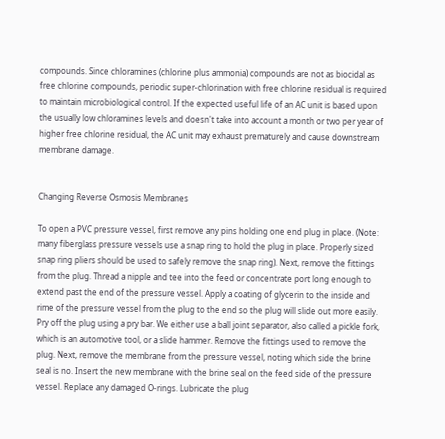compounds. Since chloramines (chlorine plus ammonia) compounds are not as biocidal as free chlorine compounds, periodic super-chlorination with free chlorine residual is required to maintain microbiological control. If the expected useful life of an AC unit is based upon the usually low chloramines levels and doesn't take into account a month or two per year of higher free chlorine residual, the AC unit may exhaust prematurely and cause downstream membrane damage.


Changing Reverse Osmosis Membranes

To open a PVC pressure vessel, first remove any pins holding one end plug in place. (Note: many fiberglass pressure vessels use a snap ring to hold the plug in place. Properly sized snap ring pliers should be used to safely remove the snap ring). Next, remove the fittings from the plug. Thread a nipple and tee into the feed or concentrate port long enough to extend past the end of the pressure vessel. Apply a coating of glycerin to the inside and rime of the pressure vessel from the plug to the end so the plug will slide out more easily. Pry off the plug using a pry bar. We either use a ball joint separator, also called a pickle fork, which is an automotive tool, or a slide hammer. Remove the fittings used to remove the plug. Next, remove the membrane from the pressure vessel, noting which side the brine seal is no. Insert the new membrane with the brine seal on the feed side of the pressure vessel. Replace any damaged O-rings. Lubricate the plug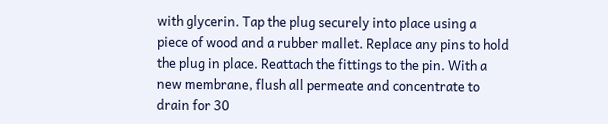with glycerin. Tap the plug securely into place using a piece of wood and a rubber mallet. Replace any pins to hold the plug in place. Reattach the fittings to the pin. With a new membrane, flush all permeate and concentrate to drain for 30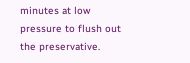minutes at low pressure to flush out the preservative.